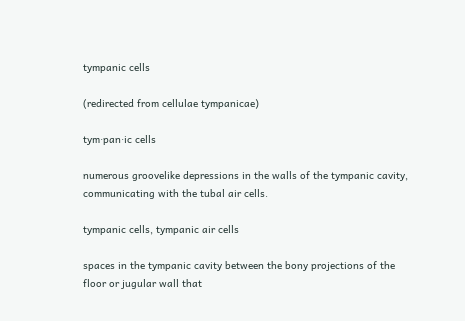tympanic cells

(redirected from cellulae tympanicae)

tym·pan·ic cells

numerous groovelike depressions in the walls of the tympanic cavity, communicating with the tubal air cells.

tympanic cells, tympanic air cells

spaces in the tympanic cavity between the bony projections of the floor or jugular wall that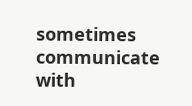sometimes communicate with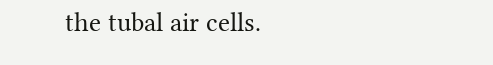the tubal air cells.